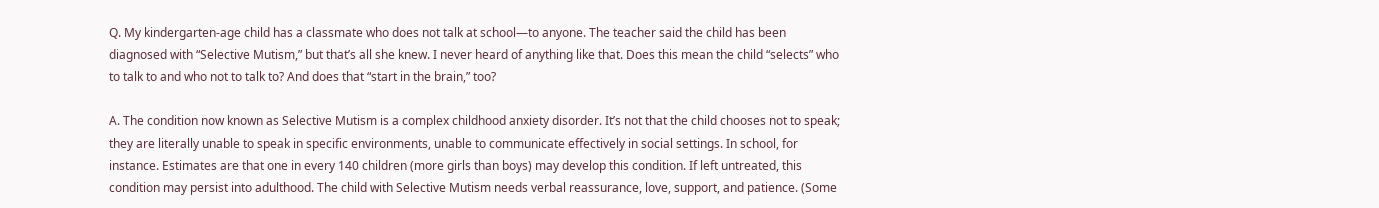Q. My kindergarten-age child has a classmate who does not talk at school—to anyone. The teacher said the child has been diagnosed with “Selective Mutism,” but that’s all she knew. I never heard of anything like that. Does this mean the child “selects” who to talk to and who not to talk to? And does that “start in the brain,” too?

A. The condition now known as Selective Mutism is a complex childhood anxiety disorder. It’s not that the child chooses not to speak; they are literally unable to speak in specific environments, unable to communicate effectively in social settings. In school, for instance. Estimates are that one in every 140 children (more girls than boys) may develop this condition. If left untreated, this condition may persist into adulthood. The child with Selective Mutism needs verbal reassurance, love, support, and patience. (Some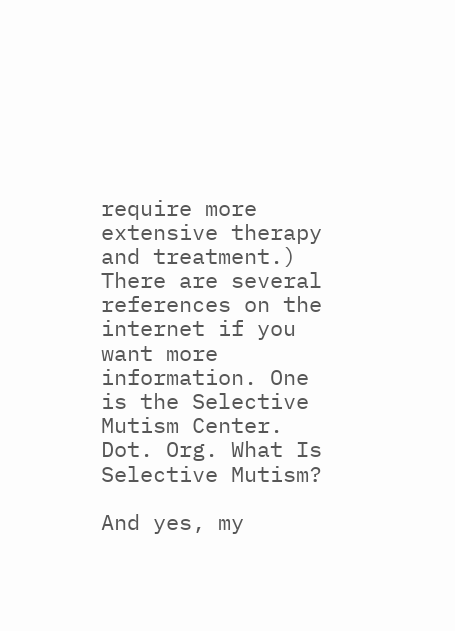require more extensive therapy and treatment.) There are several references on the internet if you want more information. One is the Selective Mutism Center. Dot. Org. What Is Selective Mutism?

And yes, my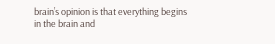brain’s opinion is that everything begins in the brain and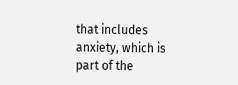that includes anxiety, which is part of the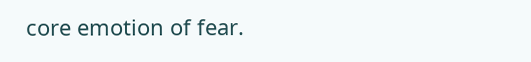core emotion of fear.